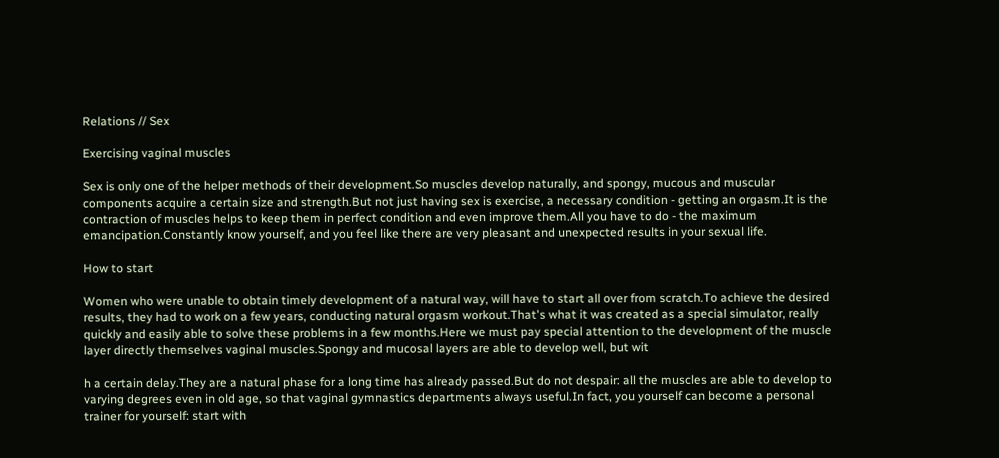Relations // Sex

Exercising vaginal muscles

Sex is only one of the helper methods of their development.So muscles develop naturally, and spongy, mucous and muscular components acquire a certain size and strength.But not just having sex is exercise, a necessary condition - getting an orgasm.It is the contraction of muscles helps to keep them in perfect condition and even improve them.All you have to do - the maximum emancipation.Constantly know yourself, and you feel like there are very pleasant and unexpected results in your sexual life.

How to start

Women who were unable to obtain timely development of a natural way, will have to start all over from scratch.To achieve the desired results, they had to work on a few years, conducting natural orgasm workout.That's what it was created as a special simulator, really quickly and easily able to solve these problems in a few months.Here we must pay special attention to the development of the muscle layer directly themselves vaginal muscles.Spongy and mucosal layers are able to develop well, but wit

h a certain delay.They are a natural phase for a long time has already passed.But do not despair: all the muscles are able to develop to varying degrees even in old age, so that vaginal gymnastics departments always useful.In fact, you yourself can become a personal trainer for yourself: start with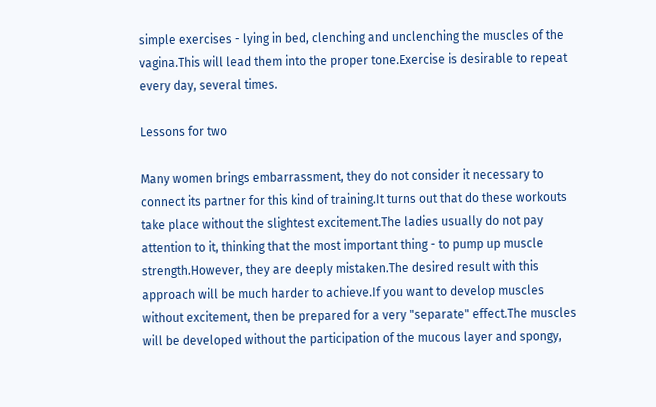simple exercises - lying in bed, clenching and unclenching the muscles of the vagina.This will lead them into the proper tone.Exercise is desirable to repeat every day, several times.

Lessons for two

Many women brings embarrassment, they do not consider it necessary to connect its partner for this kind of training.It turns out that do these workouts take place without the slightest excitement.The ladies usually do not pay attention to it, thinking that the most important thing - to pump up muscle strength.However, they are deeply mistaken.The desired result with this approach will be much harder to achieve.If you want to develop muscles without excitement, then be prepared for a very "separate" effect.The muscles will be developed without the participation of the mucous layer and spongy,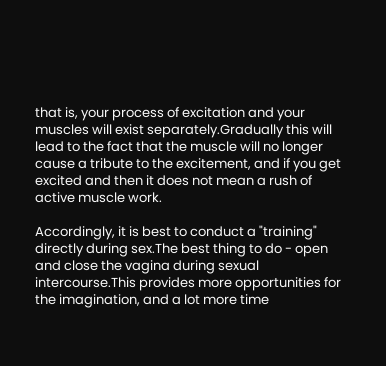that is, your process of excitation and your muscles will exist separately.Gradually this will lead to the fact that the muscle will no longer cause a tribute to the excitement, and if you get excited and then it does not mean a rush of active muscle work.

Accordingly, it is best to conduct a "training" directly during sex.The best thing to do - open and close the vagina during sexual intercourse.This provides more opportunities for the imagination, and a lot more time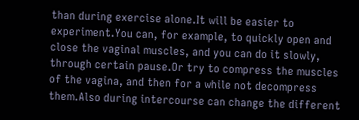than during exercise alone.It will be easier to experiment.You can, for example, to quickly open and close the vaginal muscles, and you can do it slowly, through certain pause.Or try to compress the muscles of the vagina, and then for a while not decompress them.Also during intercourse can change the different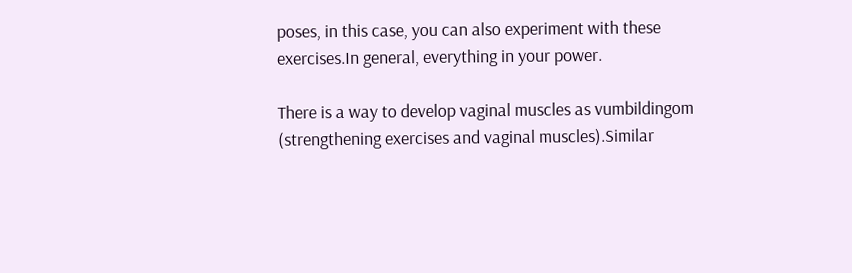poses, in this case, you can also experiment with these exercises.In general, everything in your power.

There is a way to develop vaginal muscles as vumbildingom (strengthening exercises and vaginal muscles).Similar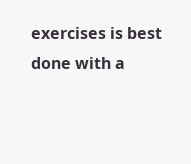exercises is best done with a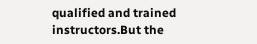qualified and trained instructors.But the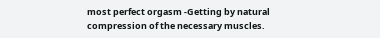most perfect orgasm -Getting by natural compression of the necessary muscles.